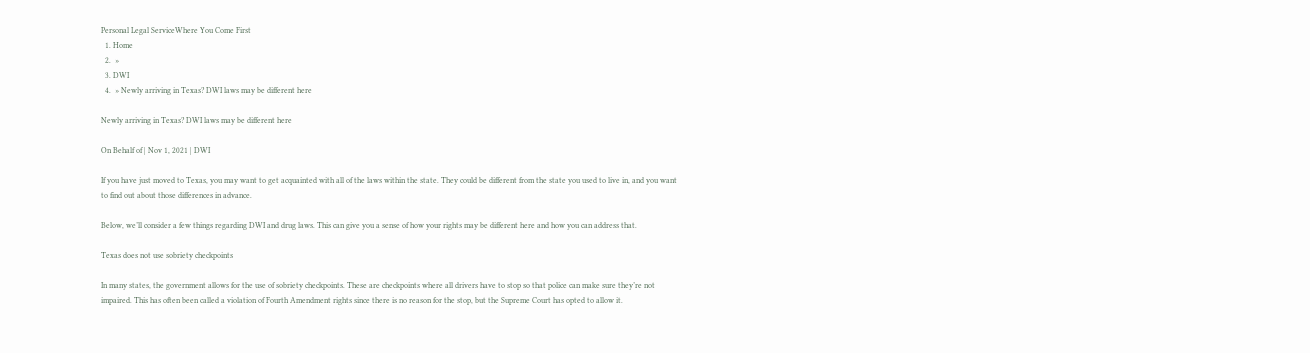Personal Legal ServiceWhere You Come First
  1. Home
  2.  »
  3. DWI
  4.  » Newly arriving in Texas? DWI laws may be different here

Newly arriving in Texas? DWI laws may be different here

On Behalf of | Nov 1, 2021 | DWI

If you have just moved to Texas, you may want to get acquainted with all of the laws within the state. They could be different from the state you used to live in, and you want to find out about those differences in advance.

Below, we’ll consider a few things regarding DWI and drug laws. This can give you a sense of how your rights may be different here and how you can address that.

Texas does not use sobriety checkpoints

In many states, the government allows for the use of sobriety checkpoints. These are checkpoints where all drivers have to stop so that police can make sure they’re not impaired. This has often been called a violation of Fourth Amendment rights since there is no reason for the stop, but the Supreme Court has opted to allow it.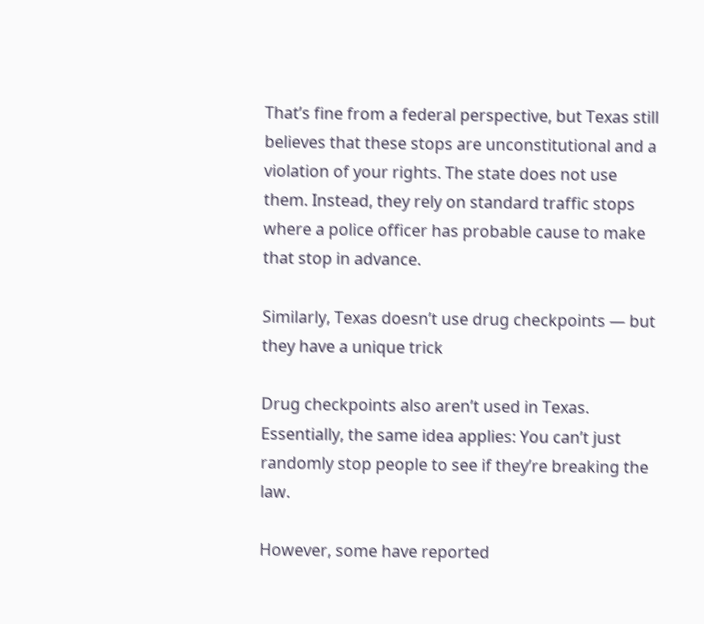That’s fine from a federal perspective, but Texas still believes that these stops are unconstitutional and a violation of your rights. The state does not use them. Instead, they rely on standard traffic stops where a police officer has probable cause to make that stop in advance.

Similarly, Texas doesn’t use drug checkpoints — but they have a unique trick

Drug checkpoints also aren’t used in Texas. Essentially, the same idea applies: You can’t just randomly stop people to see if they’re breaking the law.

However, some have reported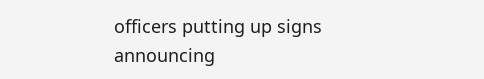officers putting up signs announcing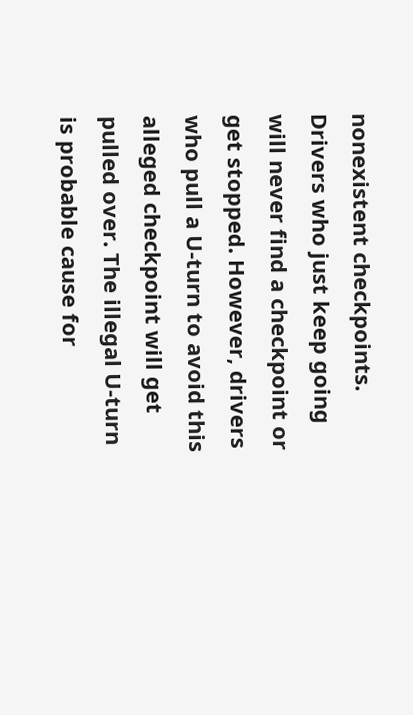nonexistent checkpoints. Drivers who just keep going will never find a checkpoint or get stopped. However, drivers who pull a U-turn to avoid this alleged checkpoint will get pulled over. The illegal U-turn is probable cause for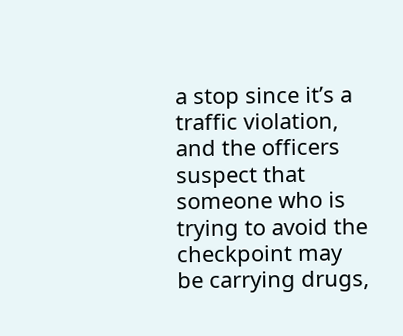a stop since it’s a traffic violation, and the officers suspect that someone who is trying to avoid the checkpoint may be carrying drugs,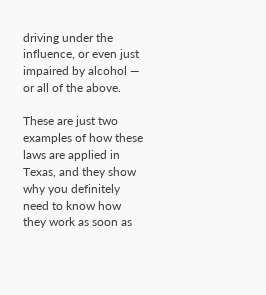driving under the influence, or even just impaired by alcohol — or all of the above.

These are just two examples of how these laws are applied in Texas, and they show why you definitely need to know how they work as soon as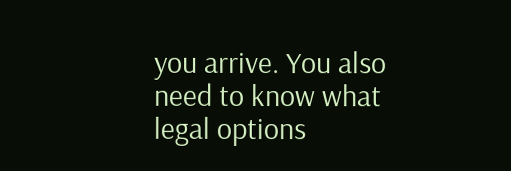you arrive. You also need to know what legal options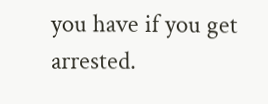you have if you get arrested.